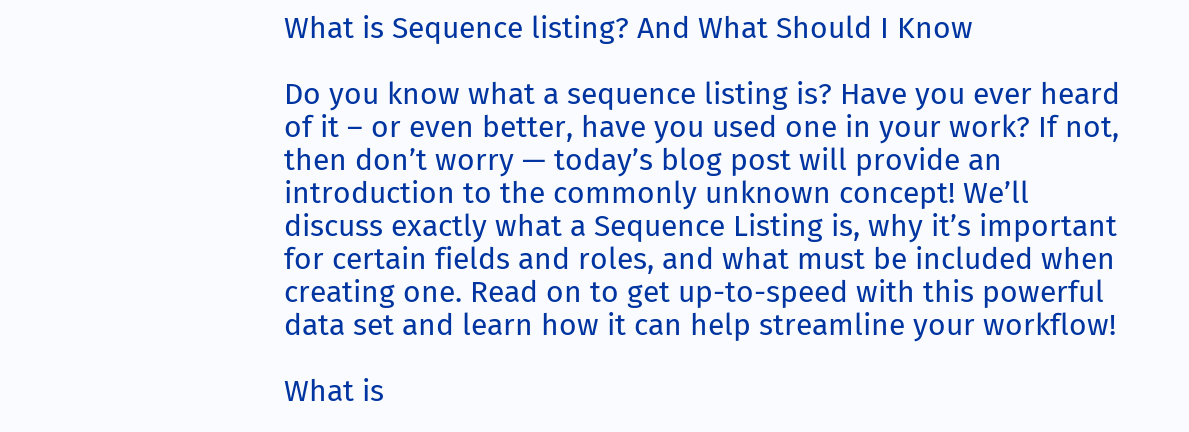What is Sequence listing? And What Should I Know

Do you know what a sequence listing is? Have you ever heard of it – or even better, have you used one in your work? If not, then don’t worry — today’s blog post will provide an introduction to the commonly unknown concept! We’ll discuss exactly what a Sequence Listing is, why it’s important for certain fields and roles, and what must be included when creating one. Read on to get up-to-speed with this powerful data set and learn how it can help streamline your workflow!

What is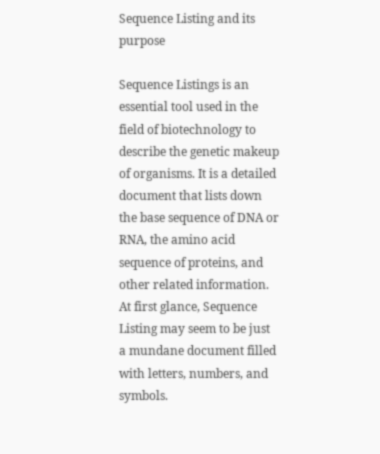Sequence Listing and its purpose

Sequence Listings is an essential tool used in the field of biotechnology to describe the genetic makeup of organisms. It is a detailed document that lists down the base sequence of DNA or RNA, the amino acid sequence of proteins, and other related information. At first glance, Sequence Listing may seem to be just a mundane document filled with letters, numbers, and symbols.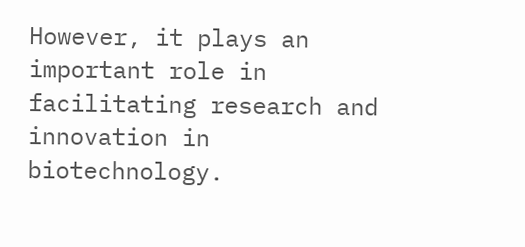However, it plays an important role in facilitating research and innovation in biotechnology.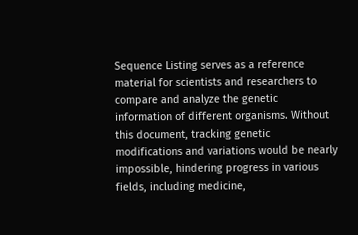Sequence Listing serves as a reference material for scientists and researchers to compare and analyze the genetic information of different organisms. Without this document, tracking genetic modifications and variations would be nearly impossible, hindering progress in various fields, including medicine,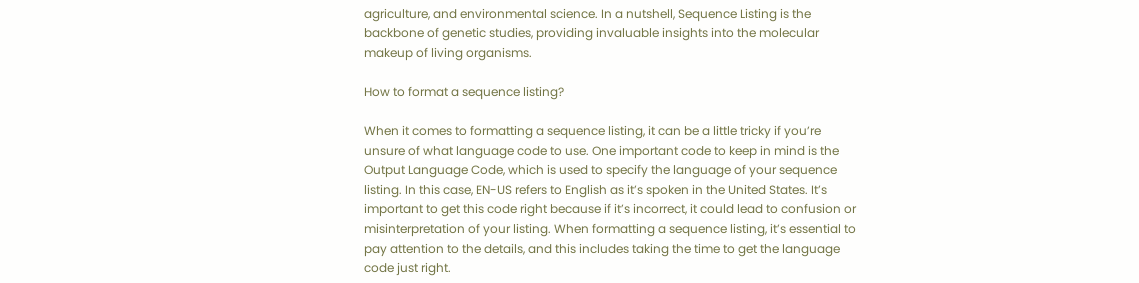agriculture, and environmental science. In a nutshell, Sequence Listing is the backbone of genetic studies, providing invaluable insights into the molecular makeup of living organisms.

How to format a sequence listing?

When it comes to formatting a sequence listing, it can be a little tricky if you’re unsure of what language code to use. One important code to keep in mind is the Output Language Code, which is used to specify the language of your sequence listing. In this case, EN-US refers to English as it’s spoken in the United States. It’s important to get this code right because if it’s incorrect, it could lead to confusion or misinterpretation of your listing. When formatting a sequence listing, it’s essential to pay attention to the details, and this includes taking the time to get the language code just right.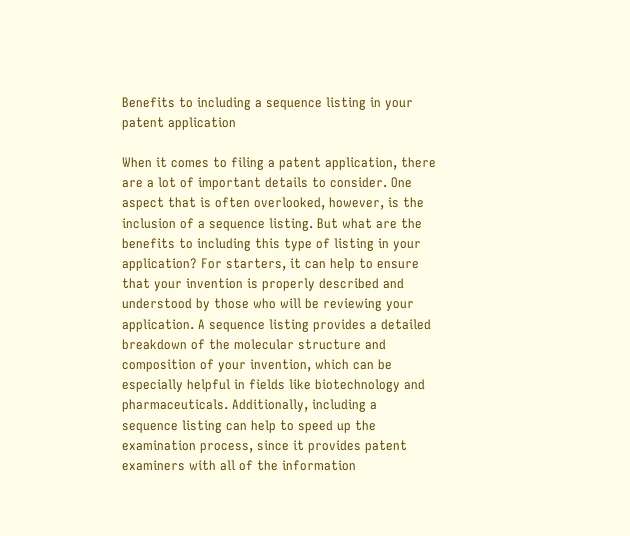Benefits to including a sequence listing in your patent application

When it comes to filing a patent application, there are a lot of important details to consider. One aspect that is often overlooked, however, is the inclusion of a sequence listing. But what are the benefits to including this type of listing in your application? For starters, it can help to ensure that your invention is properly described and understood by those who will be reviewing your application. A sequence listing provides a detailed breakdown of the molecular structure and composition of your invention, which can be especially helpful in fields like biotechnology and pharmaceuticals. Additionally, including a sequence listing can help to speed up the examination process, since it provides patent examiners with all of the information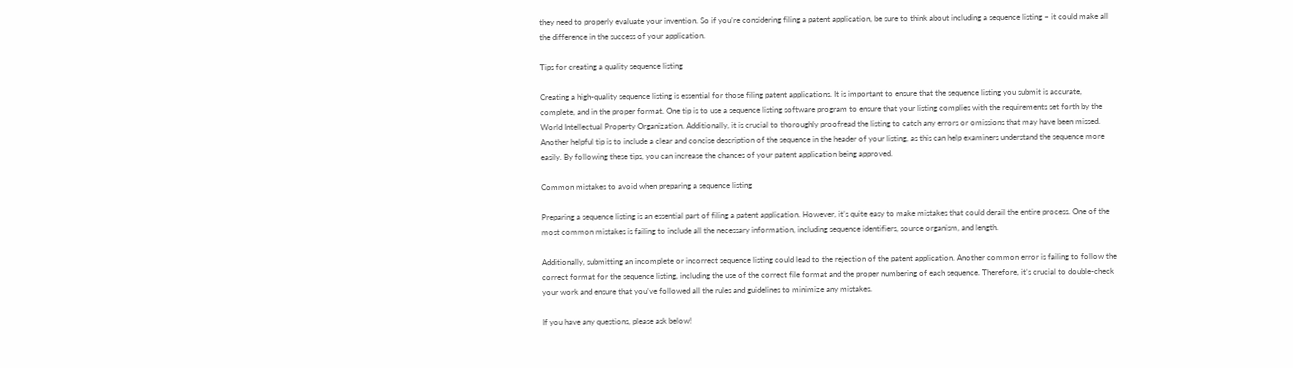they need to properly evaluate your invention. So if you’re considering filing a patent application, be sure to think about including a sequence listing – it could make all the difference in the success of your application.

Tips for creating a quality sequence listing

Creating a high-quality sequence listing is essential for those filing patent applications. It is important to ensure that the sequence listing you submit is accurate, complete, and in the proper format. One tip is to use a sequence listing software program to ensure that your listing complies with the requirements set forth by the World Intellectual Property Organization. Additionally, it is crucial to thoroughly proofread the listing to catch any errors or omissions that may have been missed. Another helpful tip is to include a clear and concise description of the sequence in the header of your listing, as this can help examiners understand the sequence more easily. By following these tips, you can increase the chances of your patent application being approved.

Common mistakes to avoid when preparing a sequence listing

Preparing a sequence listing is an essential part of filing a patent application. However, it’s quite easy to make mistakes that could derail the entire process. One of the most common mistakes is failing to include all the necessary information, including sequence identifiers, source organism, and length.

Additionally, submitting an incomplete or incorrect sequence listing could lead to the rejection of the patent application. Another common error is failing to follow the correct format for the sequence listing, including the use of the correct file format and the proper numbering of each sequence. Therefore, it’s crucial to double-check your work and ensure that you’ve followed all the rules and guidelines to minimize any mistakes.

If you have any questions, please ask below!